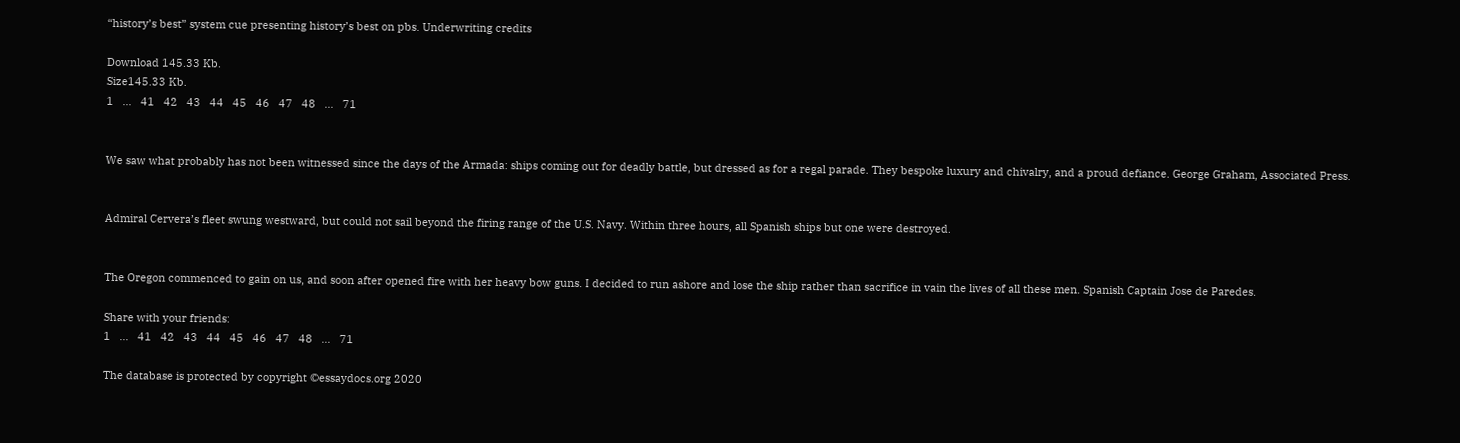“history’s best” system cue presenting history’s best on pbs. Underwriting credits

Download 145.33 Kb.
Size145.33 Kb.
1   ...   41   42   43   44   45   46   47   48   ...   71


We saw what probably has not been witnessed since the days of the Armada: ships coming out for deadly battle, but dressed as for a regal parade. They bespoke luxury and chivalry, and a proud defiance. George Graham, Associated Press.


Admiral Cervera’s fleet swung westward, but could not sail beyond the firing range of the U.S. Navy. Within three hours, all Spanish ships but one were destroyed.


The Oregon commenced to gain on us, and soon after opened fire with her heavy bow guns. I decided to run ashore and lose the ship rather than sacrifice in vain the lives of all these men. Spanish Captain Jose de Paredes.

Share with your friends:
1   ...   41   42   43   44   45   46   47   48   ...   71

The database is protected by copyright ©essaydocs.org 2020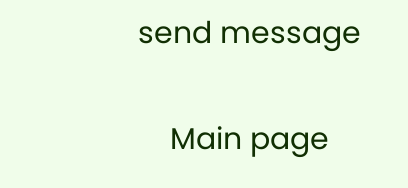send message

    Main page